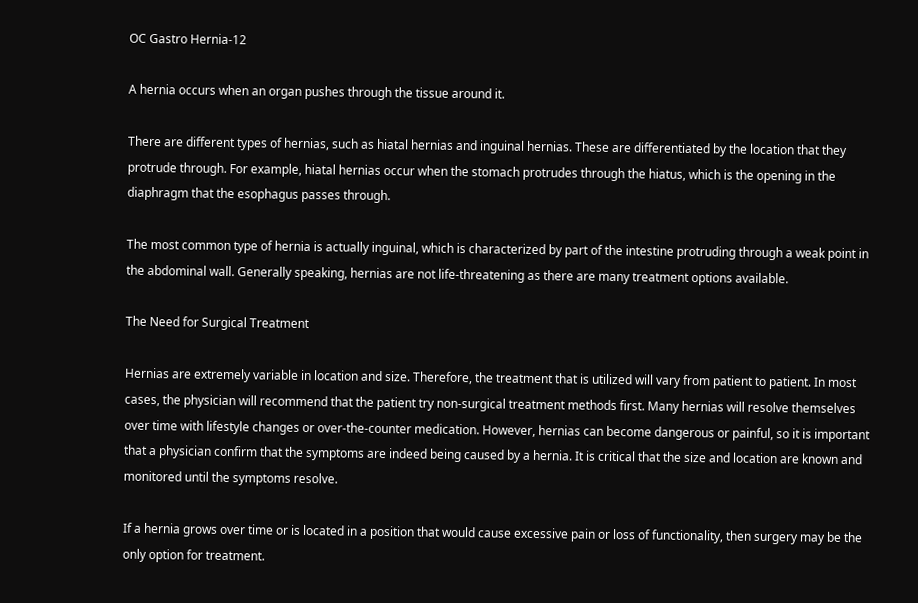OC Gastro Hernia-12

A hernia occurs when an organ pushes through the tissue around it.

There are different types of hernias, such as hiatal hernias and inguinal hernias. These are differentiated by the location that they protrude through. For example, hiatal hernias occur when the stomach protrudes through the hiatus, which is the opening in the diaphragm that the esophagus passes through.

The most common type of hernia is actually inguinal, which is characterized by part of the intestine protruding through a weak point in the abdominal wall. Generally speaking, hernias are not life-threatening as there are many treatment options available.

The Need for Surgical Treatment

Hernias are extremely variable in location and size. Therefore, the treatment that is utilized will vary from patient to patient. In most cases, the physician will recommend that the patient try non-surgical treatment methods first. Many hernias will resolve themselves over time with lifestyle changes or over-the-counter medication. However, hernias can become dangerous or painful, so it is important that a physician confirm that the symptoms are indeed being caused by a hernia. It is critical that the size and location are known and monitored until the symptoms resolve.

If a hernia grows over time or is located in a position that would cause excessive pain or loss of functionality, then surgery may be the only option for treatment.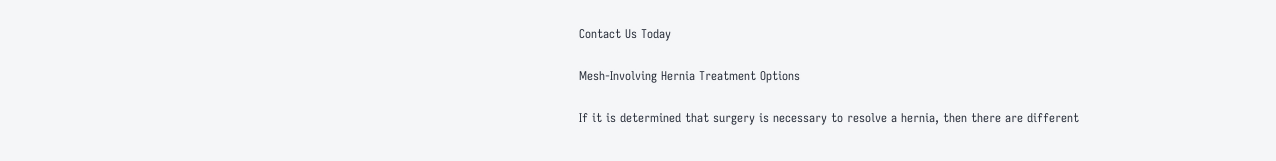Contact Us Today

Mesh-Involving Hernia Treatment Options

If it is determined that surgery is necessary to resolve a hernia, then there are different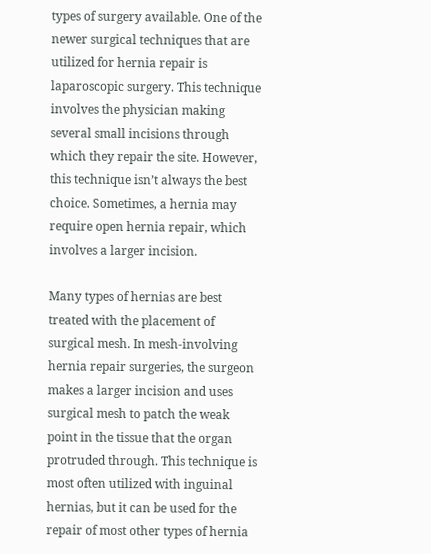types of surgery available. One of the newer surgical techniques that are utilized for hernia repair is laparoscopic surgery. This technique involves the physician making several small incisions through which they repair the site. However, this technique isn’t always the best choice. Sometimes, a hernia may require open hernia repair, which involves a larger incision.

Many types of hernias are best treated with the placement of surgical mesh. In mesh-involving hernia repair surgeries, the surgeon makes a larger incision and uses surgical mesh to patch the weak point in the tissue that the organ protruded through. This technique is most often utilized with inguinal hernias, but it can be used for the repair of most other types of hernia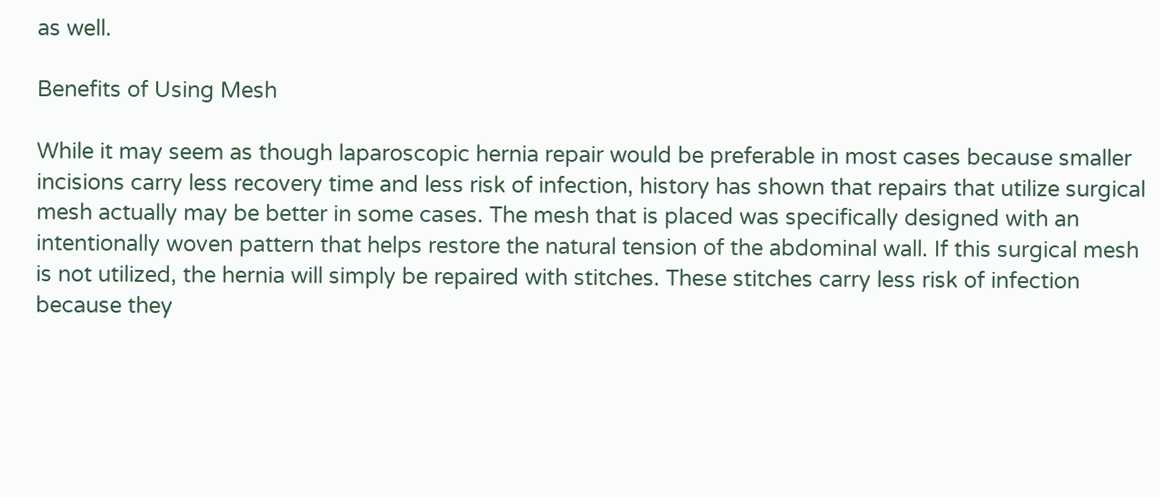as well.

Benefits of Using Mesh

While it may seem as though laparoscopic hernia repair would be preferable in most cases because smaller incisions carry less recovery time and less risk of infection, history has shown that repairs that utilize surgical mesh actually may be better in some cases. The mesh that is placed was specifically designed with an intentionally woven pattern that helps restore the natural tension of the abdominal wall. If this surgical mesh is not utilized, the hernia will simply be repaired with stitches. These stitches carry less risk of infection because they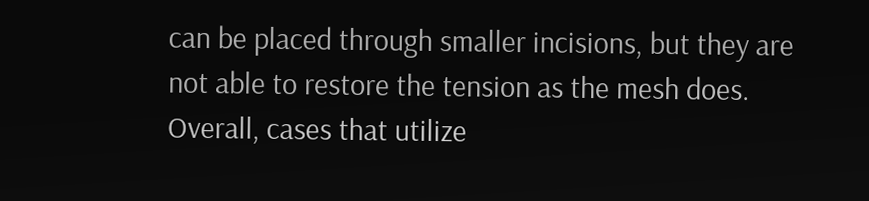can be placed through smaller incisions, but they are not able to restore the tension as the mesh does. Overall, cases that utilize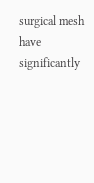surgical mesh have significantly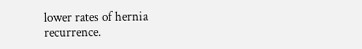lower rates of hernia recurrence.